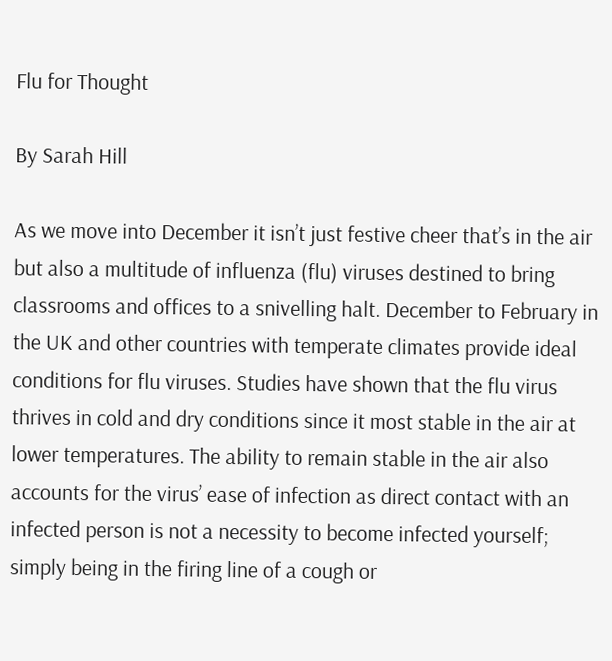Flu for Thought

By Sarah Hill

As we move into December it isn’t just festive cheer that’s in the air but also a multitude of influenza (flu) viruses destined to bring classrooms and offices to a snivelling halt. December to February in the UK and other countries with temperate climates provide ideal conditions for flu viruses. Studies have shown that the flu virus thrives in cold and dry conditions since it most stable in the air at lower temperatures. The ability to remain stable in the air also accounts for the virus’ ease of infection as direct contact with an infected person is not a necessity to become infected yourself; simply being in the firing line of a cough or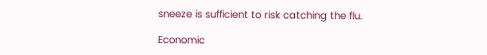sneeze is sufficient to risk catching the flu.

Economic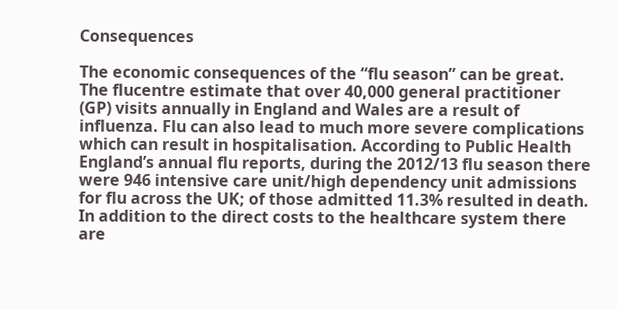Consequences

The economic consequences of the “flu season” can be great. The flucentre estimate that over 40,000 general practitioner (GP) visits annually in England and Wales are a result of influenza. Flu can also lead to much more severe complications which can result in hospitalisation. According to Public Health England’s annual flu reports, during the 2012/13 flu season there were 946 intensive care unit/high dependency unit admissions for flu across the UK; of those admitted 11.3% resulted in death. In addition to the direct costs to the healthcare system there are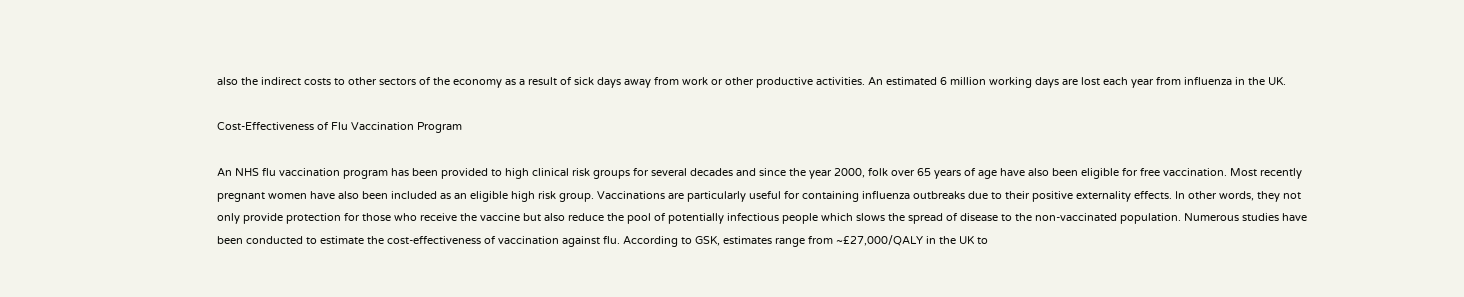also the indirect costs to other sectors of the economy as a result of sick days away from work or other productive activities. An estimated 6 million working days are lost each year from influenza in the UK.

Cost-Effectiveness of Flu Vaccination Program

An NHS flu vaccination program has been provided to high clinical risk groups for several decades and since the year 2000, folk over 65 years of age have also been eligible for free vaccination. Most recently pregnant women have also been included as an eligible high risk group. Vaccinations are particularly useful for containing influenza outbreaks due to their positive externality effects. In other words, they not only provide protection for those who receive the vaccine but also reduce the pool of potentially infectious people which slows the spread of disease to the non-vaccinated population. Numerous studies have been conducted to estimate the cost-effectiveness of vaccination against flu. According to GSK, estimates range from ~£27,000/QALY in the UK to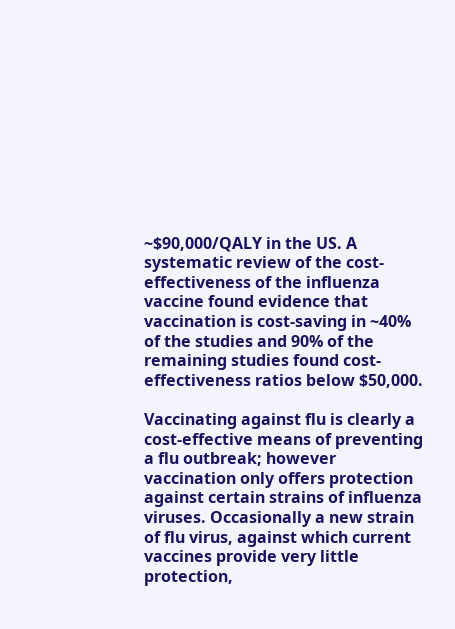~$90,000/QALY in the US. A systematic review of the cost-effectiveness of the influenza vaccine found evidence that vaccination is cost-saving in ~40% of the studies and 90% of the remaining studies found cost-effectiveness ratios below $50,000.

Vaccinating against flu is clearly a cost-effective means of preventing a flu outbreak; however vaccination only offers protection against certain strains of influenza viruses. Occasionally a new strain of flu virus, against which current vaccines provide very little protection,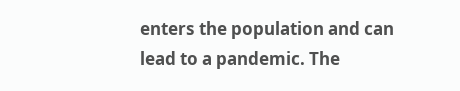enters the population and can lead to a pandemic. The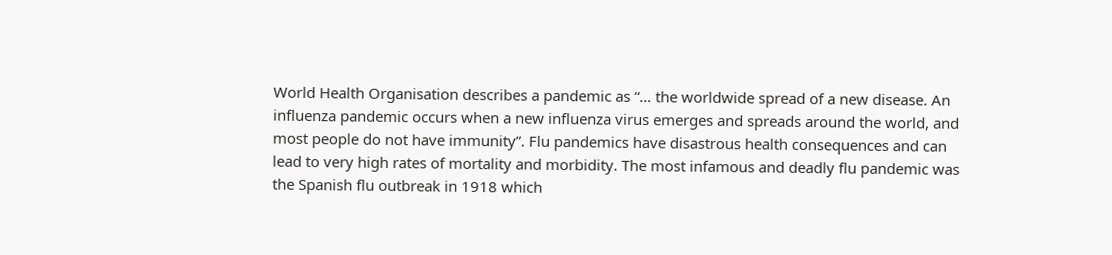World Health Organisation describes a pandemic as “… the worldwide spread of a new disease. An influenza pandemic occurs when a new influenza virus emerges and spreads around the world, and most people do not have immunity”. Flu pandemics have disastrous health consequences and can lead to very high rates of mortality and morbidity. The most infamous and deadly flu pandemic was the Spanish flu outbreak in 1918 which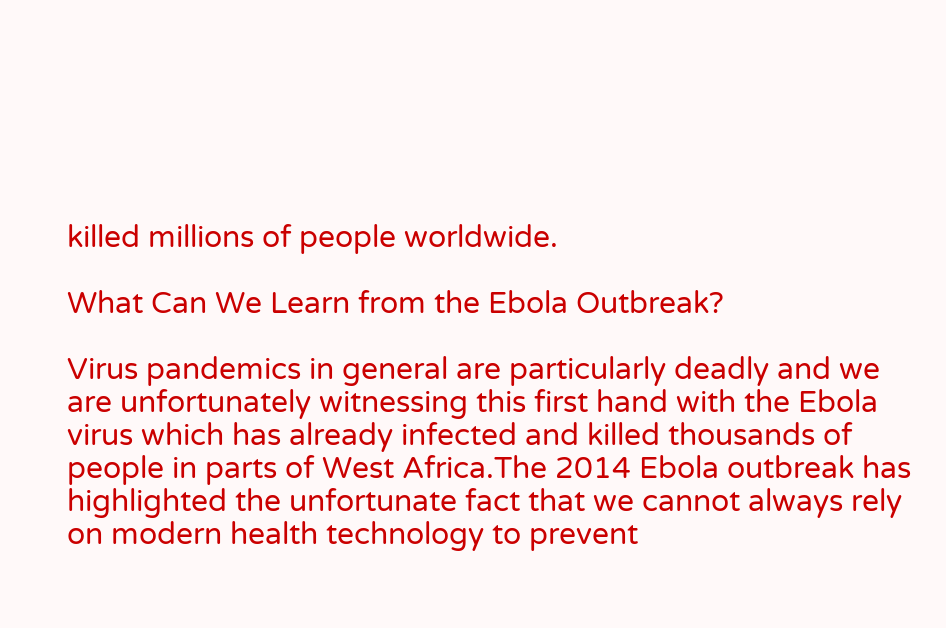killed millions of people worldwide.

What Can We Learn from the Ebola Outbreak?

Virus pandemics in general are particularly deadly and we are unfortunately witnessing this first hand with the Ebola virus which has already infected and killed thousands of people in parts of West Africa.The 2014 Ebola outbreak has highlighted the unfortunate fact that we cannot always rely on modern health technology to prevent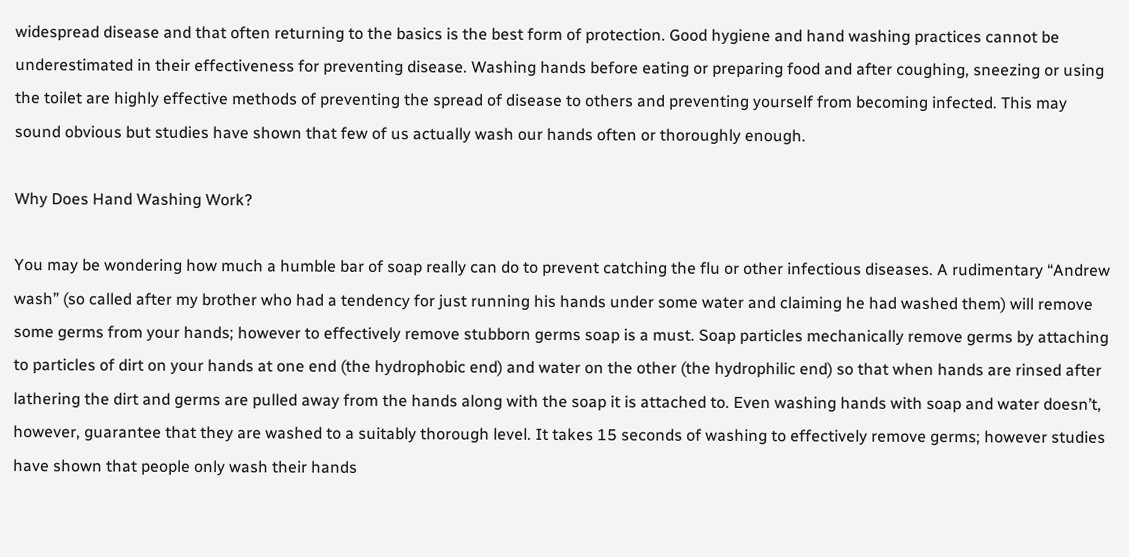widespread disease and that often returning to the basics is the best form of protection. Good hygiene and hand washing practices cannot be underestimated in their effectiveness for preventing disease. Washing hands before eating or preparing food and after coughing, sneezing or using the toilet are highly effective methods of preventing the spread of disease to others and preventing yourself from becoming infected. This may sound obvious but studies have shown that few of us actually wash our hands often or thoroughly enough.

Why Does Hand Washing Work?

You may be wondering how much a humble bar of soap really can do to prevent catching the flu or other infectious diseases. A rudimentary “Andrew wash” (so called after my brother who had a tendency for just running his hands under some water and claiming he had washed them) will remove some germs from your hands; however to effectively remove stubborn germs soap is a must. Soap particles mechanically remove germs by attaching to particles of dirt on your hands at one end (the hydrophobic end) and water on the other (the hydrophilic end) so that when hands are rinsed after lathering the dirt and germs are pulled away from the hands along with the soap it is attached to. Even washing hands with soap and water doesn’t, however, guarantee that they are washed to a suitably thorough level. It takes 15 seconds of washing to effectively remove germs; however studies have shown that people only wash their hands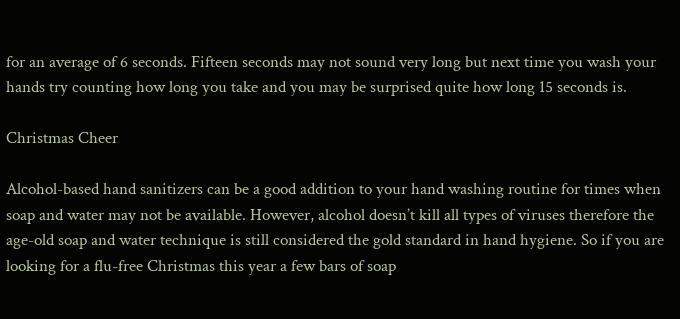for an average of 6 seconds. Fifteen seconds may not sound very long but next time you wash your hands try counting how long you take and you may be surprised quite how long 15 seconds is.

Christmas Cheer

Alcohol-based hand sanitizers can be a good addition to your hand washing routine for times when soap and water may not be available. However, alcohol doesn’t kill all types of viruses therefore the age-old soap and water technique is still considered the gold standard in hand hygiene. So if you are looking for a flu-free Christmas this year a few bars of soap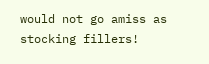would not go amiss as stocking fillers!